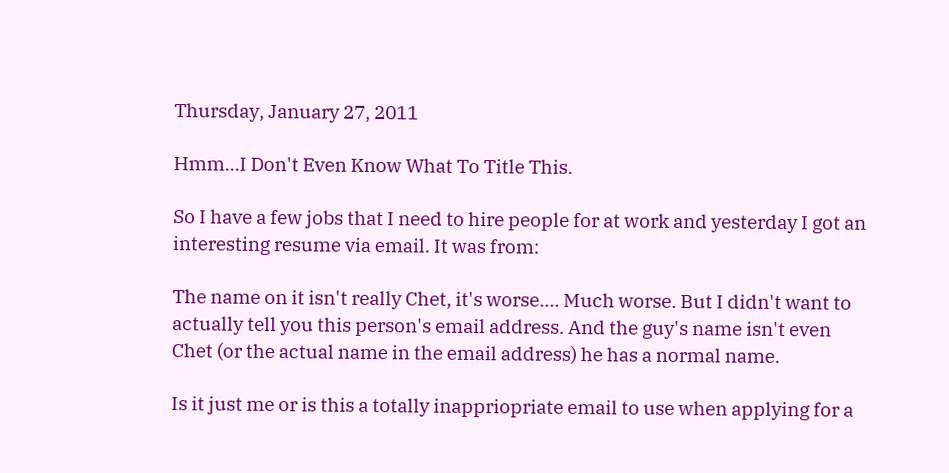Thursday, January 27, 2011

Hmm...I Don't Even Know What To Title This.

So I have a few jobs that I need to hire people for at work and yesterday I got an interesting resume via email. It was from:

The name on it isn't really Chet, it's worse.... Much worse. But I didn't want to actually tell you this person's email address. And the guy's name isn't even Chet (or the actual name in the email address) he has a normal name.

Is it just me or is this a totally inappriopriate email to use when applying for a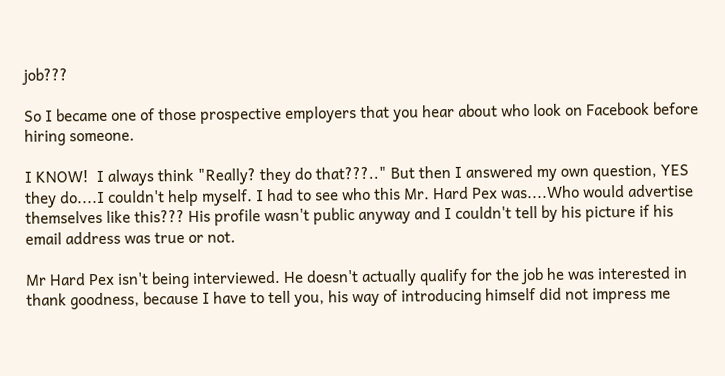job???

So I became one of those prospective employers that you hear about who look on Facebook before hiring someone.

I KNOW!  I always think "Really? they do that???.." But then I answered my own question, YES they do....I couldn't help myself. I had to see who this Mr. Hard Pex was....Who would advertise themselves like this??? His profile wasn't public anyway and I couldn't tell by his picture if his email address was true or not.

Mr Hard Pex isn't being interviewed. He doesn't actually qualify for the job he was interested in thank goodness, because I have to tell you, his way of introducing himself did not impress me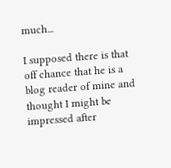much...

I supposed there is that off chance that he is a blog reader of mine and thought I might be impressed after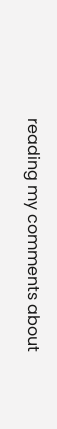reading my comments about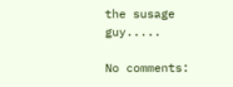the susage guy.....

No comments: